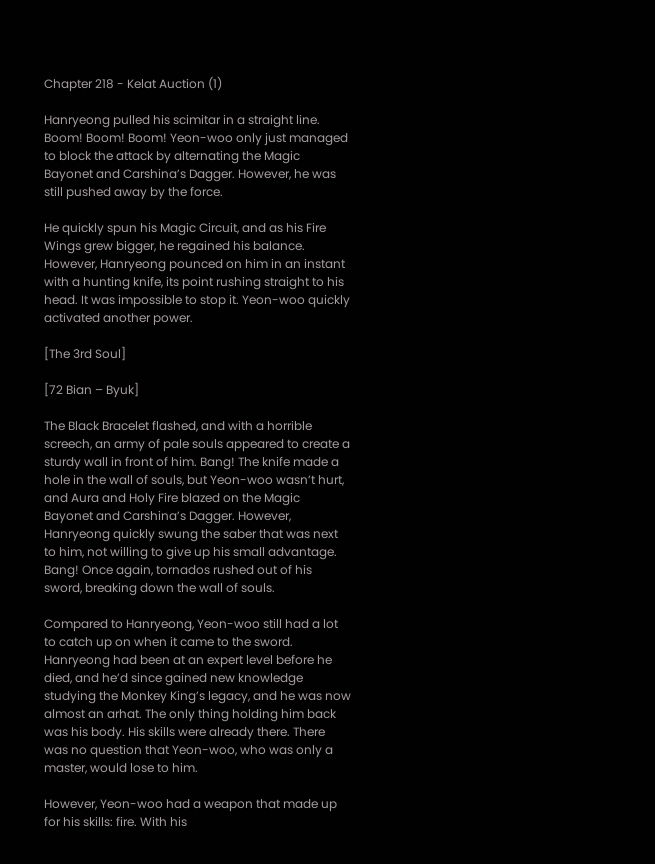Chapter 218 - Kelat Auction (1)

Hanryeong pulled his scimitar in a straight line. Boom! Boom! Boom! Yeon-woo only just managed to block the attack by alternating the Magic Bayonet and Carshina’s Dagger. However, he was still pushed away by the force.

He quickly spun his Magic Circuit, and as his Fire Wings grew bigger, he regained his balance. However, Hanryeong pounced on him in an instant with a hunting knife, its point rushing straight to his head. It was impossible to stop it. Yeon-woo quickly activated another power.

[The 3rd Soul]

[72 Bian – Byuk]

The Black Bracelet flashed, and with a horrible screech, an army of pale souls appeared to create a sturdy wall in front of him. Bang! The knife made a hole in the wall of souls, but Yeon-woo wasn’t hurt, and Aura and Holy Fire blazed on the Magic Bayonet and Carshina’s Dagger. However, Hanryeong quickly swung the saber that was next to him, not willing to give up his small advantage. Bang! Once again, tornados rushed out of his sword, breaking down the wall of souls.

Compared to Hanryeong, Yeon-woo still had a lot to catch up on when it came to the sword. Hanryeong had been at an expert level before he died, and he’d since gained new knowledge studying the Monkey King’s legacy, and he was now almost an arhat. The only thing holding him back was his body. His skills were already there. There was no question that Yeon-woo, who was only a master, would lose to him.

However, Yeon-woo had a weapon that made up for his skills: fire. With his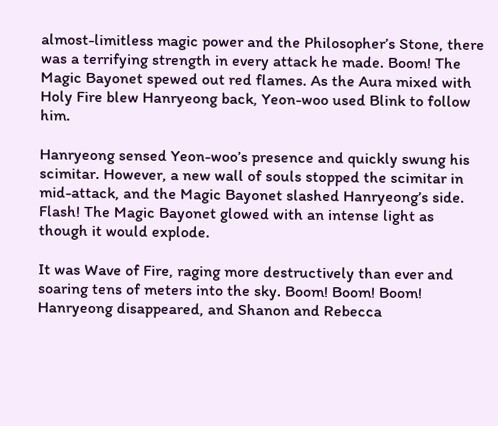almost-limitless magic power and the Philosopher’s Stone, there was a terrifying strength in every attack he made. Boom! The Magic Bayonet spewed out red flames. As the Aura mixed with Holy Fire blew Hanryeong back, Yeon-woo used Blink to follow him.

Hanryeong sensed Yeon-woo’s presence and quickly swung his scimitar. However, a new wall of souls stopped the scimitar in mid-attack, and the Magic Bayonet slashed Hanryeong’s side. Flash! The Magic Bayonet glowed with an intense light as though it would explode.

It was Wave of Fire, raging more destructively than ever and soaring tens of meters into the sky. Boom! Boom! Boom! Hanryeong disappeared, and Shanon and Rebecca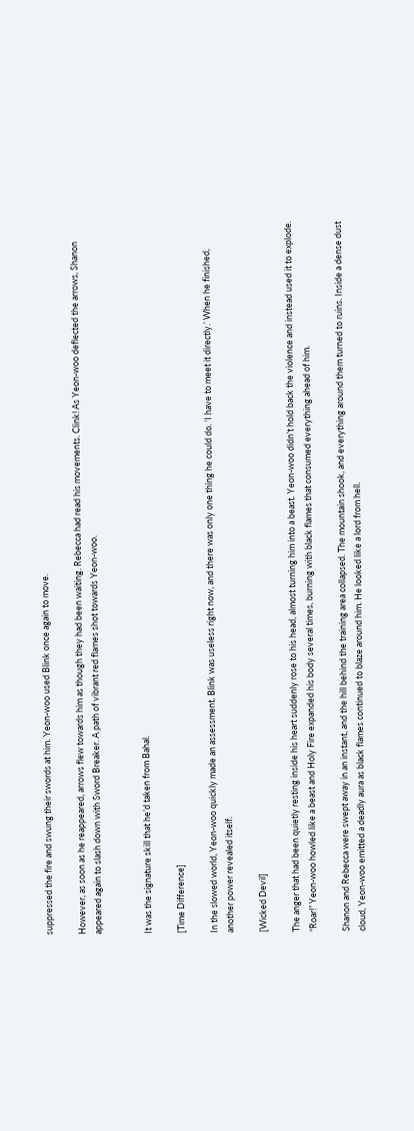suppressed the fire and swung their swords at him. Yeon-woo used Blink once again to move.

However, as soon as he reappeared, arrows flew towards him as though they had been waiting. Rebecca had read his movements. Clink! As Yeon-woo deflected the arrows, Shanon appeared again to slash down with Sword Breaker. A path of vibrant red flames shot towards Yeon-woo.


It was the signature skill that he’d taken from Bahal.

[Time Difference]

In the slowed world, Yeon-woo quickly made an assessment. Blink was useless right now, and there was only one thing he could do. ‘I have to meet it directly.’ When he finished, another power revealed itself.

[Wicked Devil]

The anger that had been quietly resting inside his heart suddenly rose to his head, almost turning him into a beast. Yeon-woo didn’t hold back the violence and instead used it to explode. “Roar!” Yeon-woo howled like a beast and Holy Fire expanded his body several times, burning with black flames that consumed everything ahead of him.

Shanon and Rebecca were swept away in an instant, and the hill behind the training area collapsed. The mountain shook, and everything around them turned to ruins. Inside a dense dust cloud, Yeon-woo emitted a deadly aura as black flames continued to blaze around him. He looked like a lord from hell.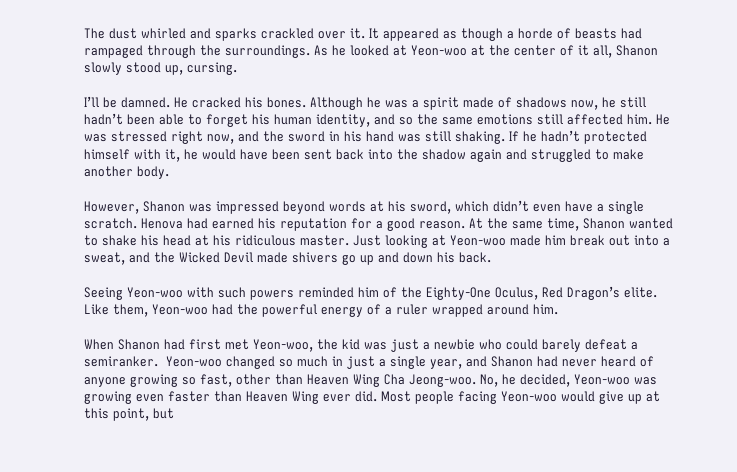The dust whirled and sparks crackled over it. It appeared as though a horde of beasts had rampaged through the surroundings. As he looked at Yeon-woo at the center of it all, Shanon slowly stood up, cursing.

I’ll be damned. He cracked his bones. Although he was a spirit made of shadows now, he still hadn’t been able to forget his human identity, and so the same emotions still affected him. He was stressed right now, and the sword in his hand was still shaking. If he hadn’t protected himself with it, he would have been sent back into the shadow again and struggled to make another body.

However, Shanon was impressed beyond words at his sword, which didn’t even have a single scratch. Henova had earned his reputation for a good reason. At the same time, Shanon wanted to shake his head at his ridiculous master. Just looking at Yeon-woo made him break out into a sweat, and the Wicked Devil made shivers go up and down his back.

Seeing Yeon-woo with such powers reminded him of the Eighty-One Oculus, Red Dragon’s elite. Like them, Yeon-woo had the powerful energy of a ruler wrapped around him.

When Shanon had first met Yeon-woo, the kid was just a newbie who could barely defeat a semiranker.  Yeon-woo changed so much in just a single year, and Shanon had never heard of anyone growing so fast, other than Heaven Wing Cha Jeong-woo. No, he decided, Yeon-woo was growing even faster than Heaven Wing ever did. Most people facing Yeon-woo would give up at this point, but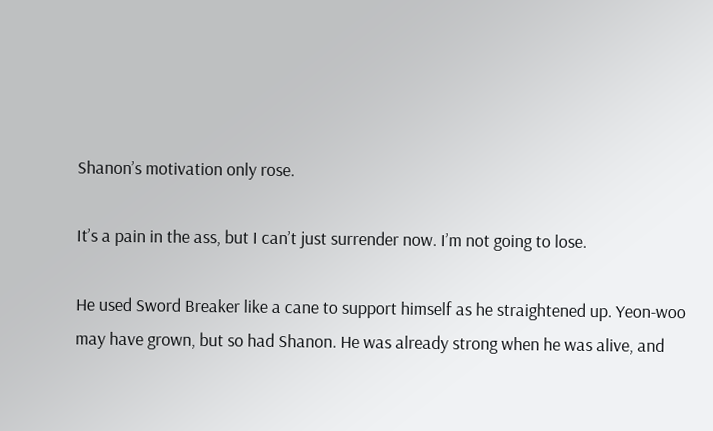Shanon’s motivation only rose.

It’s a pain in the ass, but I can’t just surrender now. I’m not going to lose.

He used Sword Breaker like a cane to support himself as he straightened up. Yeon-woo may have grown, but so had Shanon. He was already strong when he was alive, and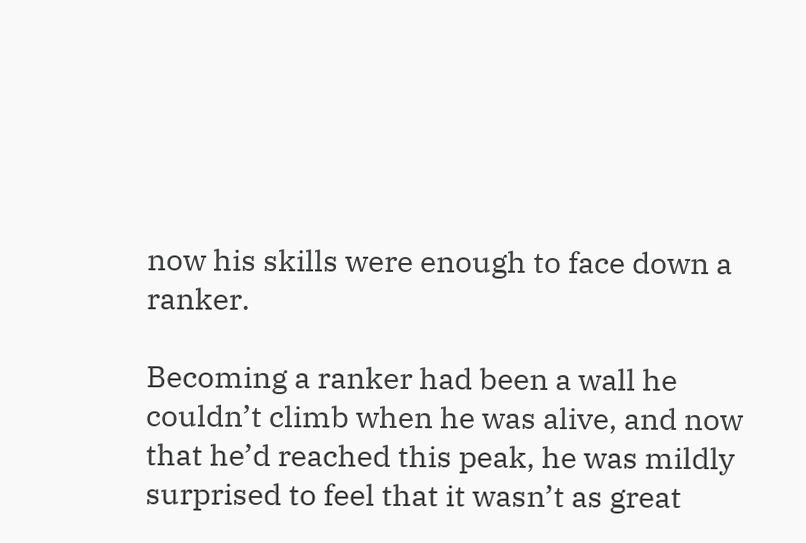now his skills were enough to face down a ranker.

Becoming a ranker had been a wall he couldn’t climb when he was alive, and now that he’d reached this peak, he was mildly surprised to feel that it wasn’t as great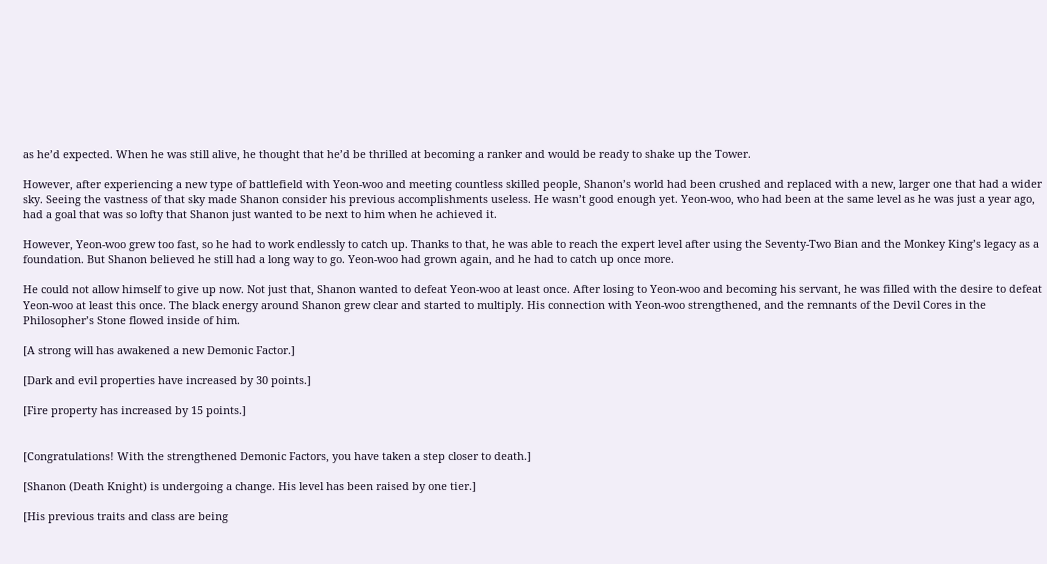as he’d expected. When he was still alive, he thought that he’d be thrilled at becoming a ranker and would be ready to shake up the Tower.

However, after experiencing a new type of battlefield with Yeon-woo and meeting countless skilled people, Shanon’s world had been crushed and replaced with a new, larger one that had a wider sky. Seeing the vastness of that sky made Shanon consider his previous accomplishments useless. He wasn’t good enough yet. Yeon-woo, who had been at the same level as he was just a year ago, had a goal that was so lofty that Shanon just wanted to be next to him when he achieved it.

However, Yeon-woo grew too fast, so he had to work endlessly to catch up. Thanks to that, he was able to reach the expert level after using the Seventy-Two Bian and the Monkey King’s legacy as a foundation. But Shanon believed he still had a long way to go. Yeon-woo had grown again, and he had to catch up once more.

He could not allow himself to give up now. Not just that, Shanon wanted to defeat Yeon-woo at least once. After losing to Yeon-woo and becoming his servant, he was filled with the desire to defeat Yeon-woo at least this once. The black energy around Shanon grew clear and started to multiply. His connection with Yeon-woo strengthened, and the remnants of the Devil Cores in the Philosopher’s Stone flowed inside of him.

[A strong will has awakened a new Demonic Factor.]

[Dark and evil properties have increased by 30 points.]

[Fire property has increased by 15 points.]


[Congratulations! With the strengthened Demonic Factors, you have taken a step closer to death.]

[Shanon (Death Knight) is undergoing a change. His level has been raised by one tier.]

[His previous traits and class are being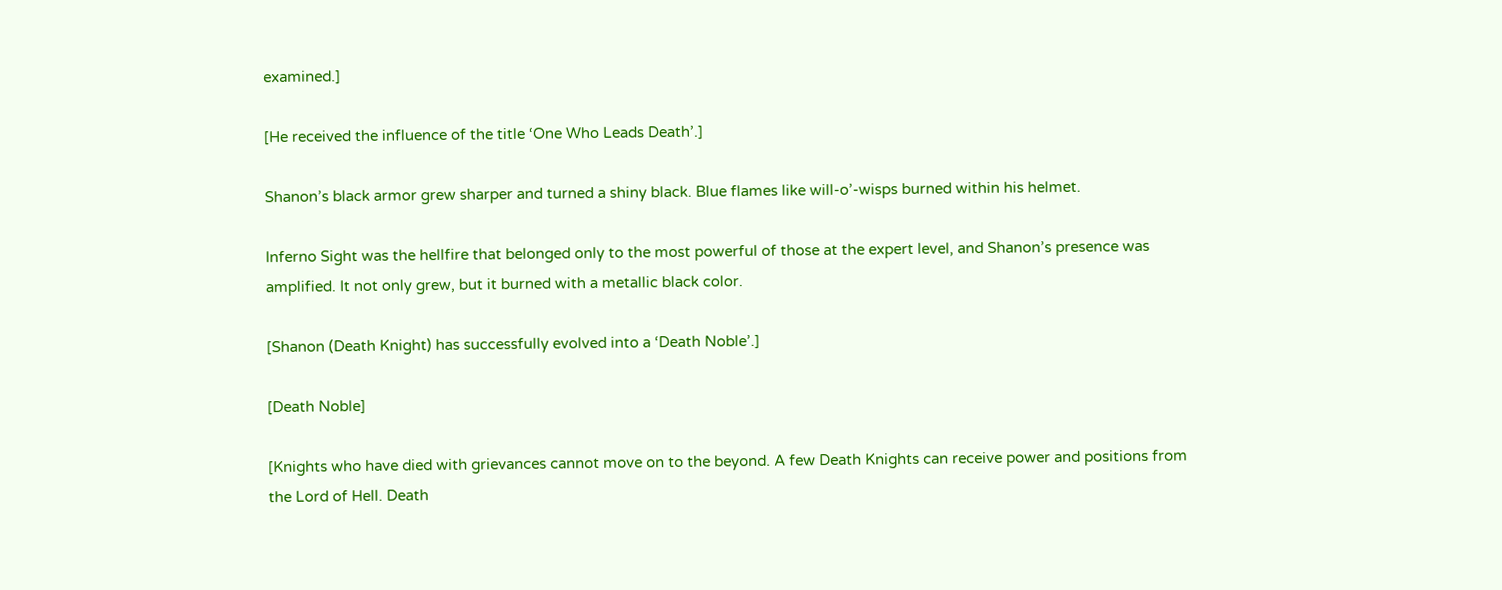examined.]

[He received the influence of the title ‘One Who Leads Death’.]

Shanon’s black armor grew sharper and turned a shiny black. Blue flames like will-o’-wisps burned within his helmet.

Inferno Sight was the hellfire that belonged only to the most powerful of those at the expert level, and Shanon’s presence was amplified. It not only grew, but it burned with a metallic black color.

[Shanon (Death Knight) has successfully evolved into a ‘Death Noble’.]

[Death Noble]

[Knights who have died with grievances cannot move on to the beyond. A few Death Knights can receive power and positions from the Lord of Hell. Death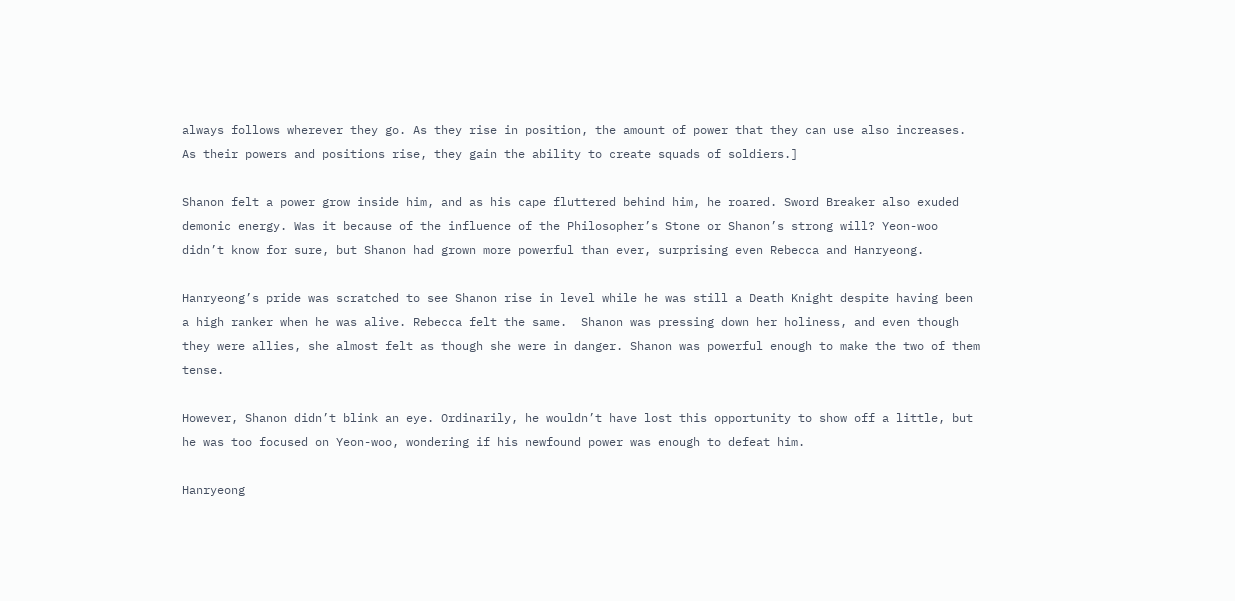always follows wherever they go. As they rise in position, the amount of power that they can use also increases. As their powers and positions rise, they gain the ability to create squads of soldiers.]

Shanon felt a power grow inside him, and as his cape fluttered behind him, he roared. Sword Breaker also exuded demonic energy. Was it because of the influence of the Philosopher’s Stone or Shanon’s strong will? Yeon-woo didn’t know for sure, but Shanon had grown more powerful than ever, surprising even Rebecca and Hanryeong.

Hanryeong’s pride was scratched to see Shanon rise in level while he was still a Death Knight despite having been a high ranker when he was alive. Rebecca felt the same.  Shanon was pressing down her holiness, and even though they were allies, she almost felt as though she were in danger. Shanon was powerful enough to make the two of them tense.

However, Shanon didn’t blink an eye. Ordinarily, he wouldn’t have lost this opportunity to show off a little, but he was too focused on Yeon-woo, wondering if his newfound power was enough to defeat him.

Hanryeong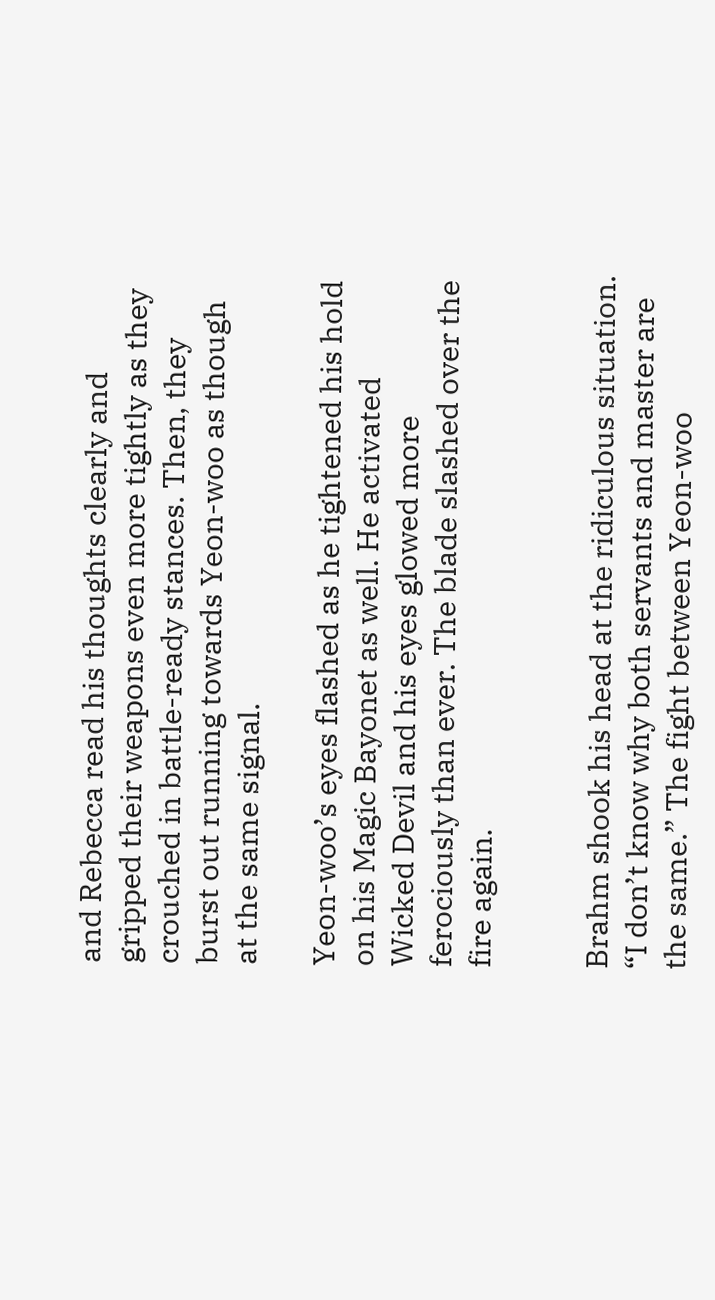and Rebecca read his thoughts clearly and gripped their weapons even more tightly as they crouched in battle-ready stances. Then, they burst out running towards Yeon-woo as though at the same signal.

Yeon-woo’s eyes flashed as he tightened his hold on his Magic Bayonet as well. He activated Wicked Devil and his eyes glowed more ferociously than ever. The blade slashed over the fire again.


Brahm shook his head at the ridiculous situation. “I don’t know why both servants and master are the same.” The fight between Yeon-woo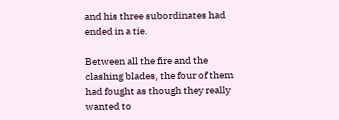and his three subordinates had ended in a tie.

Between all the fire and the clashing blades, the four of them had fought as though they really wanted to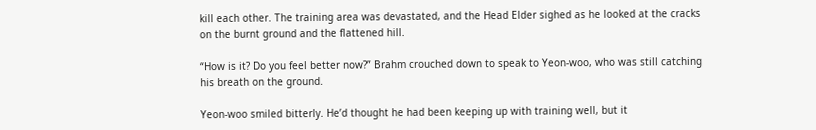kill each other. The training area was devastated, and the Head Elder sighed as he looked at the cracks on the burnt ground and the flattened hill.

“How is it? Do you feel better now?” Brahm crouched down to speak to Yeon-woo, who was still catching his breath on the ground.

Yeon-woo smiled bitterly. He’d thought he had been keeping up with training well, but it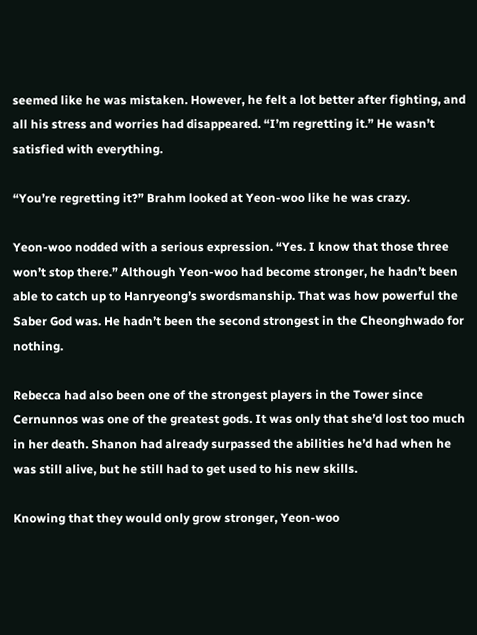seemed like he was mistaken. However, he felt a lot better after fighting, and all his stress and worries had disappeared. “I’m regretting it.” He wasn’t satisfied with everything.

“You’re regretting it?” Brahm looked at Yeon-woo like he was crazy.

Yeon-woo nodded with a serious expression. “Yes. I know that those three won’t stop there.” Although Yeon-woo had become stronger, he hadn’t been able to catch up to Hanryeong’s swordsmanship. That was how powerful the Saber God was. He hadn’t been the second strongest in the Cheonghwado for nothing.

Rebecca had also been one of the strongest players in the Tower since Cernunnos was one of the greatest gods. It was only that she’d lost too much in her death. Shanon had already surpassed the abilities he’d had when he was still alive, but he still had to get used to his new skills.

Knowing that they would only grow stronger, Yeon-woo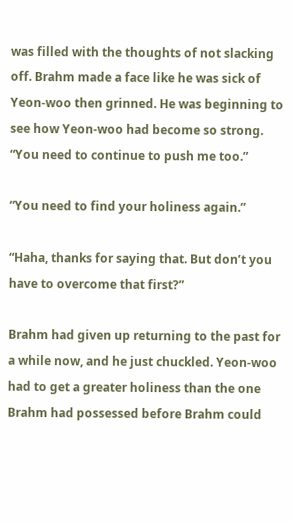was filled with the thoughts of not slacking off. Brahm made a face like he was sick of Yeon-woo then grinned. He was beginning to see how Yeon-woo had become so strong. “You need to continue to push me too.”

“You need to find your holiness again.”

“Haha, thanks for saying that. But don’t you have to overcome that first?”

Brahm had given up returning to the past for a while now, and he just chuckled. Yeon-woo had to get a greater holiness than the one Brahm had possessed before Brahm could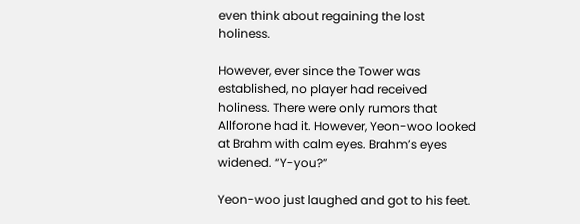even think about regaining the lost holiness.

However, ever since the Tower was established, no player had received holiness. There were only rumors that Allforone had it. However, Yeon-woo looked at Brahm with calm eyes. Brahm’s eyes widened. “Y-you?”

Yeon-woo just laughed and got to his feet.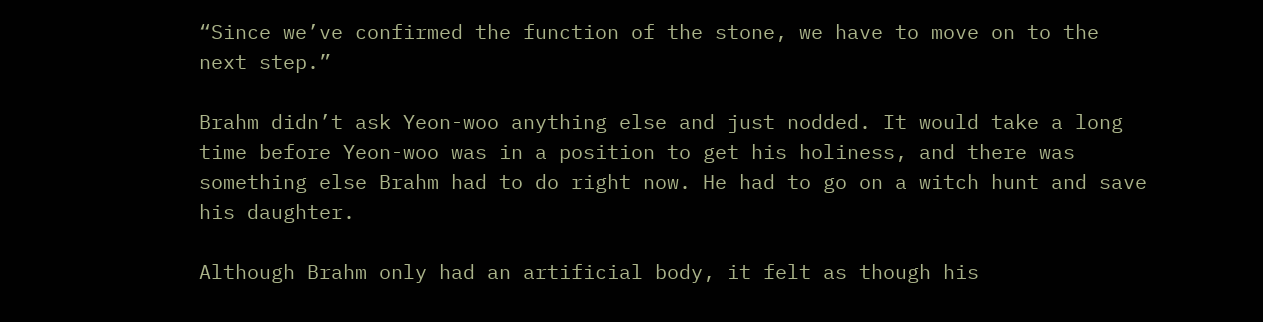“Since we’ve confirmed the function of the stone, we have to move on to the next step.”

Brahm didn’t ask Yeon-woo anything else and just nodded. It would take a long time before Yeon-woo was in a position to get his holiness, and there was something else Brahm had to do right now. He had to go on a witch hunt and save his daughter.

Although Brahm only had an artificial body, it felt as though his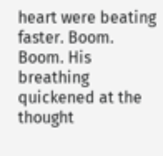heart were beating faster. Boom. Boom. His breathing quickened at the thought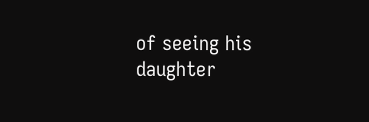of seeing his daughter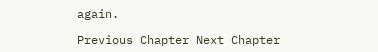again.

Previous Chapter Next Chapter